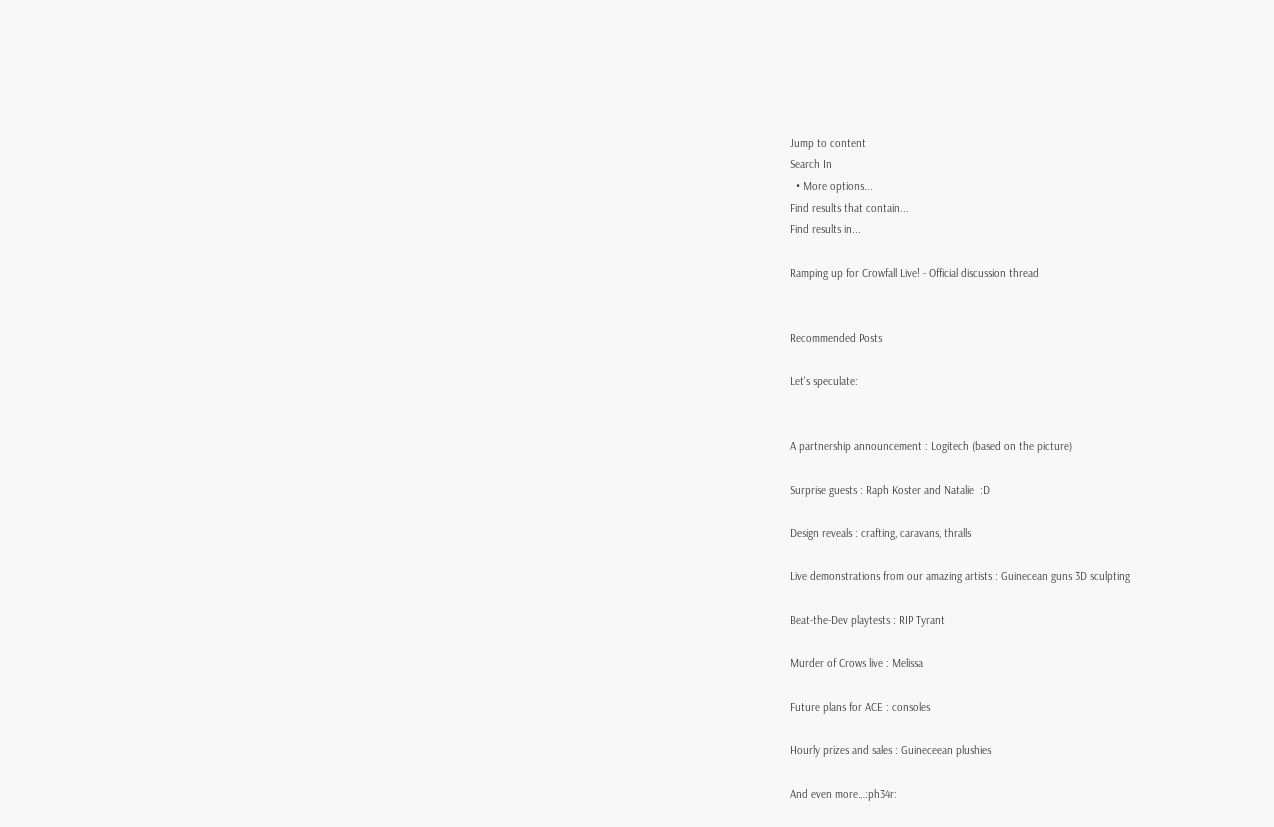Jump to content
Search In
  • More options...
Find results that contain...
Find results in...

Ramping up for Crowfall Live! - Official discussion thread


Recommended Posts

Let's speculate:


A partnership announcement : Logitech (based on the picture)

Surprise guests : Raph Koster and Natalie  :D

Design reveals : crafting, caravans, thralls

Live demonstrations from our amazing artists : Guinecean guns 3D sculpting

Beat-the-Dev playtests : RIP Tyrant

Murder of Crows live : Melissa

Future plans for ACE : consoles

Hourly prizes and sales : Guineceean plushies

And even more…:ph34r: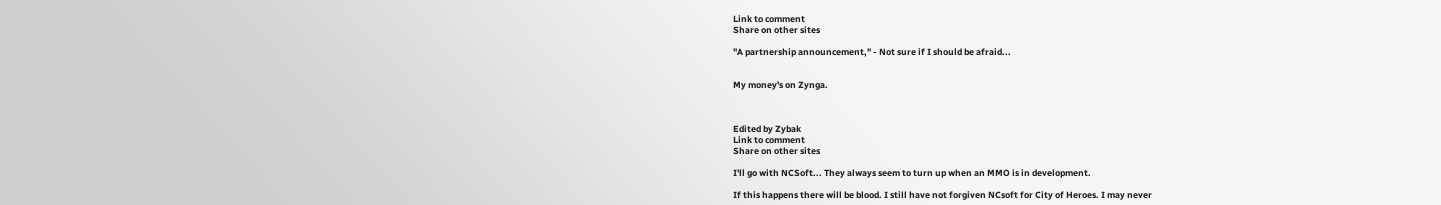Link to comment
Share on other sites

"A partnership announcement," - Not sure if I should be afraid...


My money's on Zynga.



Edited by Zybak
Link to comment
Share on other sites

I'll go with NCSoft... They always seem to turn up when an MMO is in development.

If this happens there will be blood. I still have not forgiven NCsoft for City of Heroes. I may never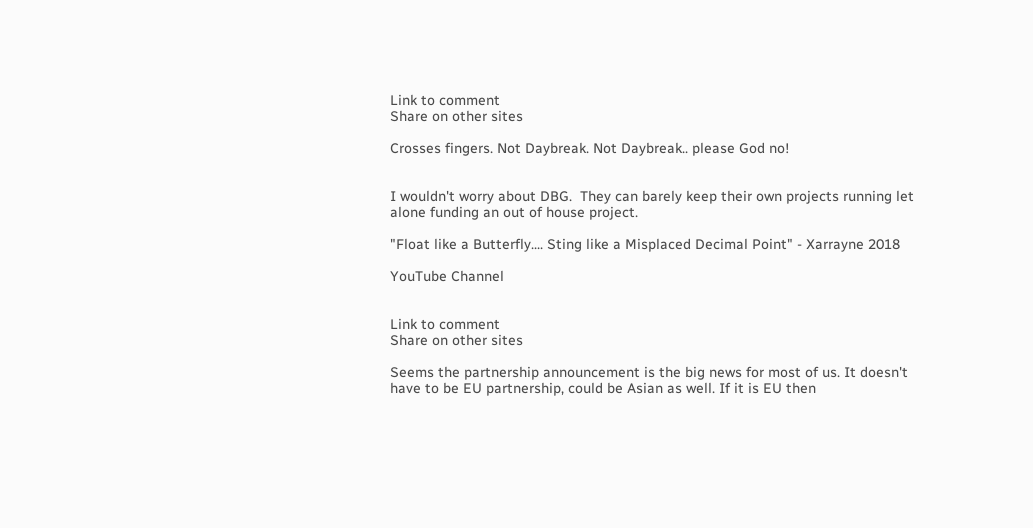Link to comment
Share on other sites

Crosses fingers. Not Daybreak. Not Daybreak.. please God no!


I wouldn't worry about DBG.  They can barely keep their own projects running let alone funding an out of house project.

"Float like a Butterfly.... Sting like a Misplaced Decimal Point" - Xarrayne 2018

YouTube Channel


Link to comment
Share on other sites

Seems the partnership announcement is the big news for most of us. It doesn't have to be EU partnership, could be Asian as well. If it is EU then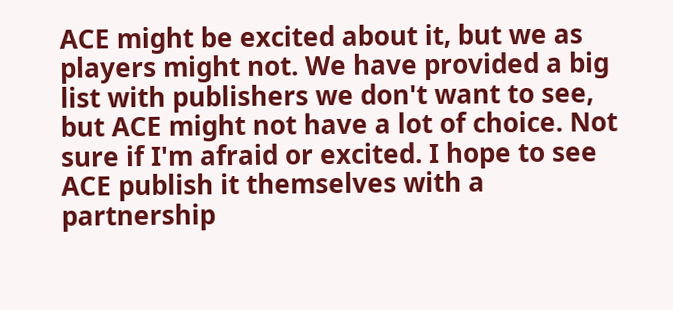ACE might be excited about it, but we as players might not. We have provided a big list with publishers we don't want to see, but ACE might not have a lot of choice. Not sure if I'm afraid or excited. I hope to see ACE publish it themselves with a partnership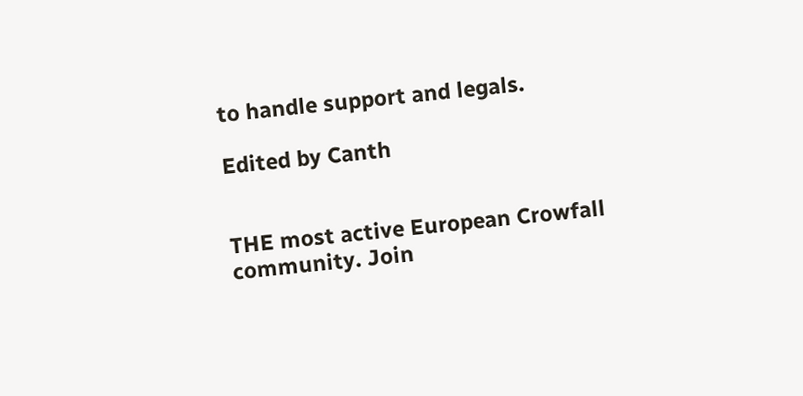to handle support and legals.

Edited by Canth


THE most active European Crowfall community. Join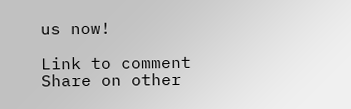us now!

Link to comment
Share on other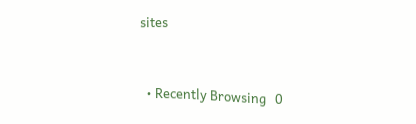sites


  • Recently Browsing   0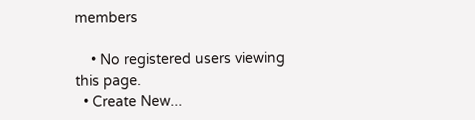members

    • No registered users viewing this page.
  • Create New...